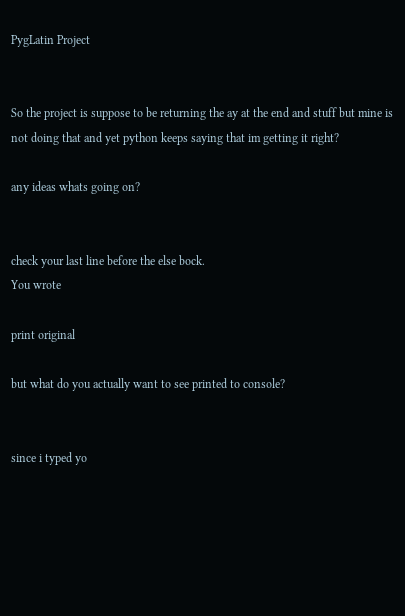PygLatin Project


So the project is suppose to be returning the ay at the end and stuff but mine is not doing that and yet python keeps saying that im getting it right?

any ideas whats going on?


check your last line before the else bock.
You wrote

print original

but what do you actually want to see printed to console?


since i typed yo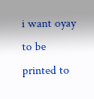i want oyay to be printed to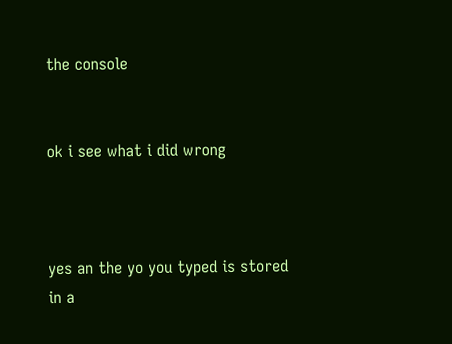the console


ok i see what i did wrong



yes an the yo you typed is stored in a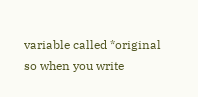variable called *original so when you write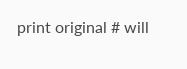print original # will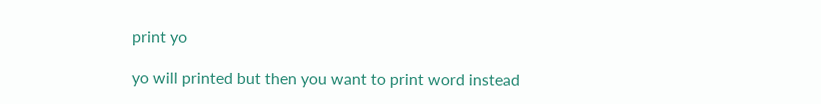print yo

yo will printed but then you want to print word instead